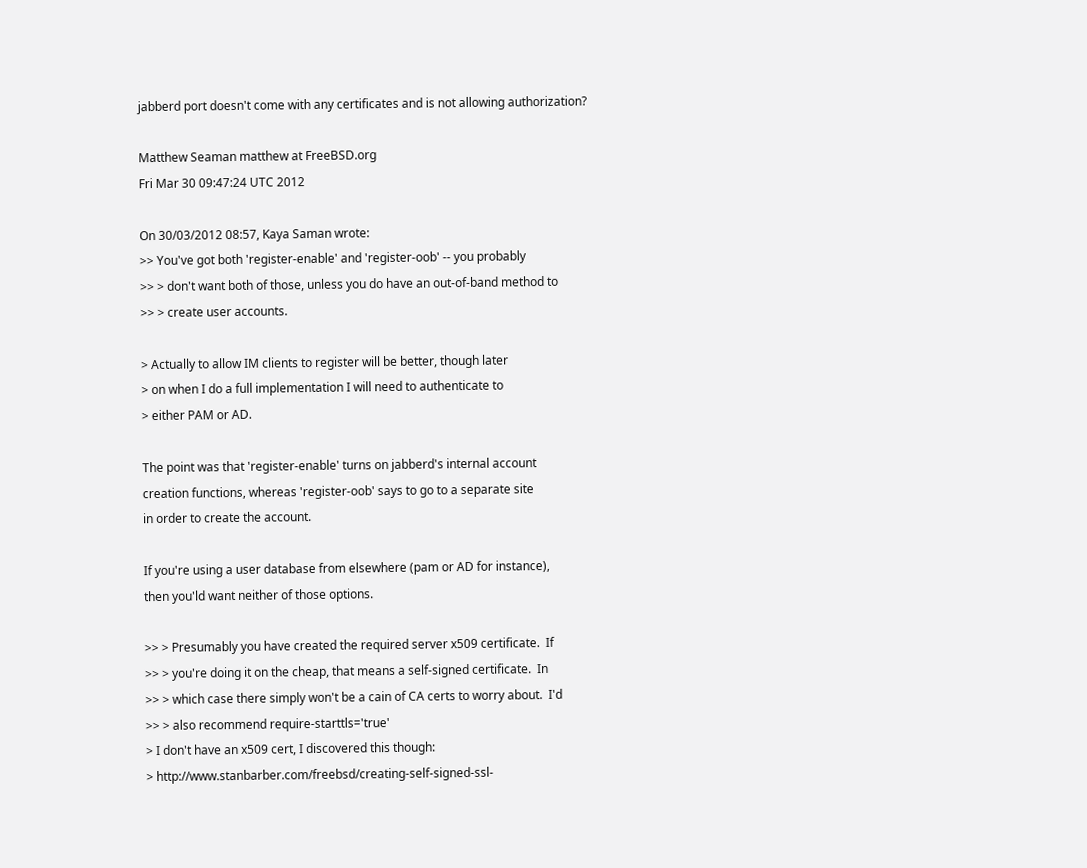jabberd port doesn't come with any certificates and is not allowing authorization?

Matthew Seaman matthew at FreeBSD.org
Fri Mar 30 09:47:24 UTC 2012

On 30/03/2012 08:57, Kaya Saman wrote:
>> You've got both 'register-enable' and 'register-oob' -- you probably
>> > don't want both of those, unless you do have an out-of-band method to
>> > create user accounts.

> Actually to allow IM clients to register will be better, though later
> on when I do a full implementation I will need to authenticate to
> either PAM or AD.

The point was that 'register-enable' turns on jabberd's internal account
creation functions, whereas 'register-oob' says to go to a separate site
in order to create the account.

If you're using a user database from elsewhere (pam or AD for instance),
then you'ld want neither of those options.

>> > Presumably you have created the required server x509 certificate.  If
>> > you're doing it on the cheap, that means a self-signed certificate.  In
>> > which case there simply won't be a cain of CA certs to worry about.  I'd
>> > also recommend require-starttls='true'
> I don't have an x509 cert, I discovered this though:
> http://www.stanbarber.com/freebsd/creating-self-signed-ssl-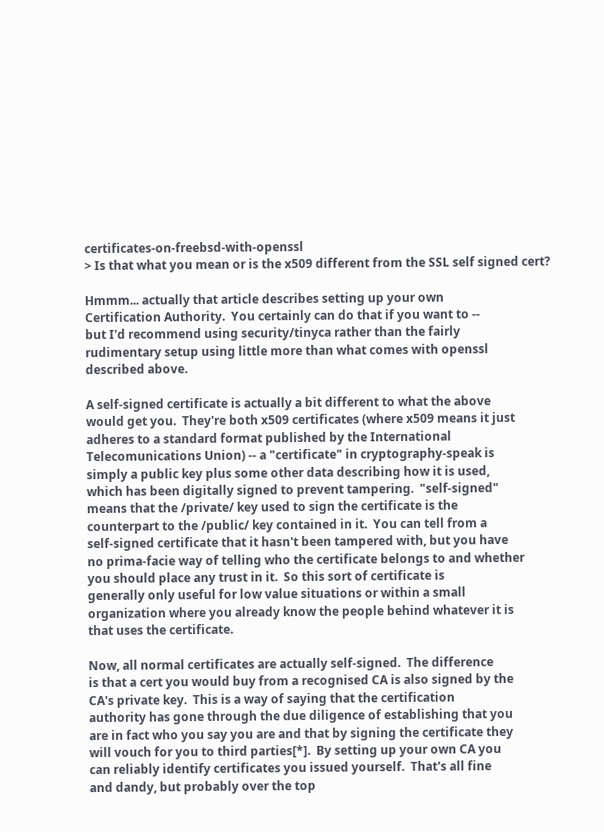certificates-on-freebsd-with-openssl
> Is that what you mean or is the x509 different from the SSL self signed cert?

Hmmm... actually that article describes setting up your own
Certification Authority.  You certainly can do that if you want to --
but I'd recommend using security/tinyca rather than the fairly
rudimentary setup using little more than what comes with openssl
described above.

A self-signed certificate is actually a bit different to what the above
would get you.  They're both x509 certificates (where x509 means it just
adheres to a standard format published by the International
Telecomunications Union) -- a "certificate" in cryptography-speak is
simply a public key plus some other data describing how it is used,
which has been digitally signed to prevent tampering.  "self-signed"
means that the /private/ key used to sign the certificate is the
counterpart to the /public/ key contained in it.  You can tell from a
self-signed certificate that it hasn't been tampered with, but you have
no prima-facie way of telling who the certificate belongs to and whether
you should place any trust in it.  So this sort of certificate is
generally only useful for low value situations or within a small
organization where you already know the people behind whatever it is
that uses the certificate.

Now, all normal certificates are actually self-signed.  The difference
is that a cert you would buy from a recognised CA is also signed by the
CA's private key.  This is a way of saying that the certification
authority has gone through the due diligence of establishing that you
are in fact who you say you are and that by signing the certificate they
will vouch for you to third parties[*].  By setting up your own CA you
can reliably identify certificates you issued yourself.  That's all fine
and dandy, but probably over the top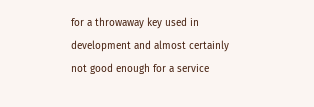for a throwaway key used in
development and almost certainly not good enough for a service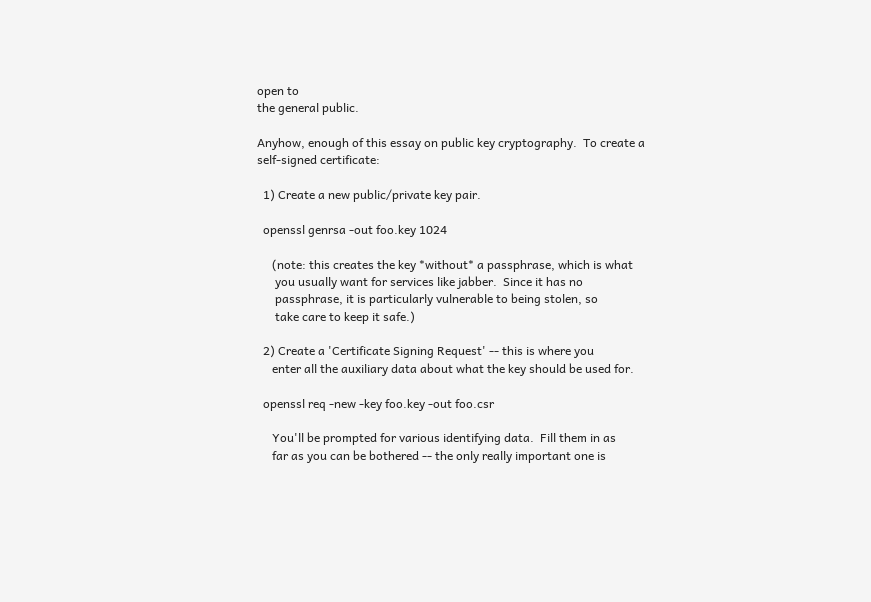open to
the general public.

Anyhow, enough of this essay on public key cryptography.  To create a
self-signed certificate:

  1) Create a new public/private key pair.

  openssl genrsa -out foo.key 1024

     (note: this creates the key *without* a passphrase, which is what
      you usually want for services like jabber.  Since it has no
      passphrase, it is particularly vulnerable to being stolen, so
      take care to keep it safe.)

  2) Create a 'Certificate Signing Request' -- this is where you
     enter all the auxiliary data about what the key should be used for.

  openssl req -new -key foo.key -out foo.csr

     You'll be prompted for various identifying data.  Fill them in as
     far as you can be bothered -- the only really important one is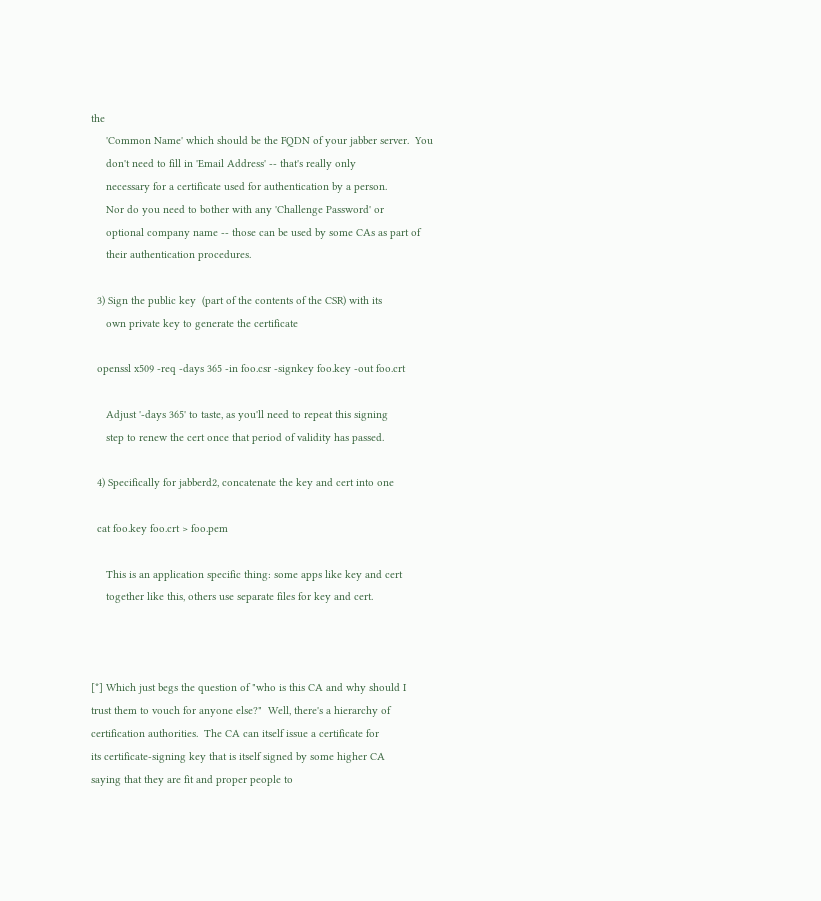the
     'Common Name' which should be the FQDN of your jabber server.  You
     don't need to fill in 'Email Address' -- that's really only
     necessary for a certificate used for authentication by a person.
     Nor do you need to bother with any 'Challenge Password' or
     optional company name -- those can be used by some CAs as part of
     their authentication procedures.

  3) Sign the public key  (part of the contents of the CSR) with its
     own private key to generate the certificate

  openssl x509 -req -days 365 -in foo.csr -signkey foo.key -out foo.crt

     Adjust '-days 365' to taste, as you'll need to repeat this signing
     step to renew the cert once that period of validity has passed.

  4) Specifically for jabberd2, concatenate the key and cert into one

  cat foo.key foo.crt > foo.pem

     This is an application specific thing: some apps like key and cert
     together like this, others use separate files for key and cert.



[*] Which just begs the question of "who is this CA and why should I
trust them to vouch for anyone else?"  Well, there's a hierarchy of
certification authorities.  The CA can itself issue a certificate for
its certificate-signing key that is itself signed by some higher CA
saying that they are fit and proper people to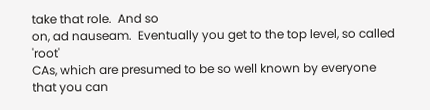take that role.  And so
on, ad nauseam.  Eventually you get to the top level, so called 'root'
CAs, which are presumed to be so well known by everyone that you can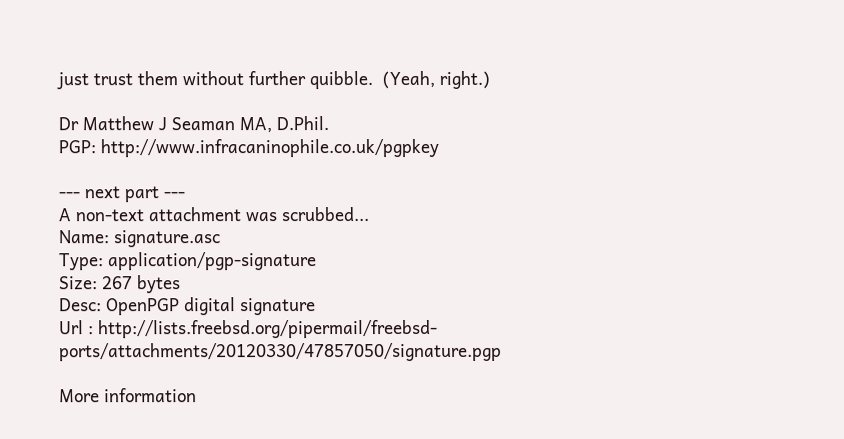just trust them without further quibble.  (Yeah, right.)

Dr Matthew J Seaman MA, D.Phil.
PGP: http://www.infracaninophile.co.uk/pgpkey

--- next part ---
A non-text attachment was scrubbed...
Name: signature.asc
Type: application/pgp-signature
Size: 267 bytes
Desc: OpenPGP digital signature
Url : http://lists.freebsd.org/pipermail/freebsd-ports/attachments/20120330/47857050/signature.pgp

More information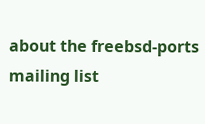about the freebsd-ports mailing list